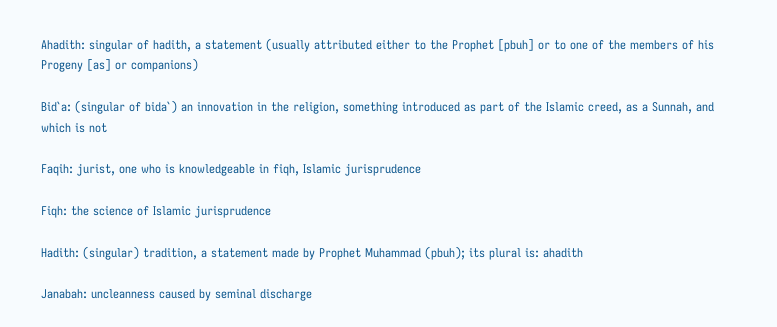Ahadith: singular of hadith, a statement (usually attributed either to the Prophet [pbuh] or to one of the members of his Progeny [as] or companions)

Bid`a: (singular of bida`) an innovation in the religion, something introduced as part of the Islamic creed, as a Sunnah, and which is not

Faqih: jurist, one who is knowledgeable in fiqh, Islamic jurisprudence

Fiqh: the science of Islamic jurisprudence

Hadith: (singular) tradition, a statement made by Prophet Muhammad (pbuh); its plural is: ahadith

Janabah: uncleanness caused by seminal discharge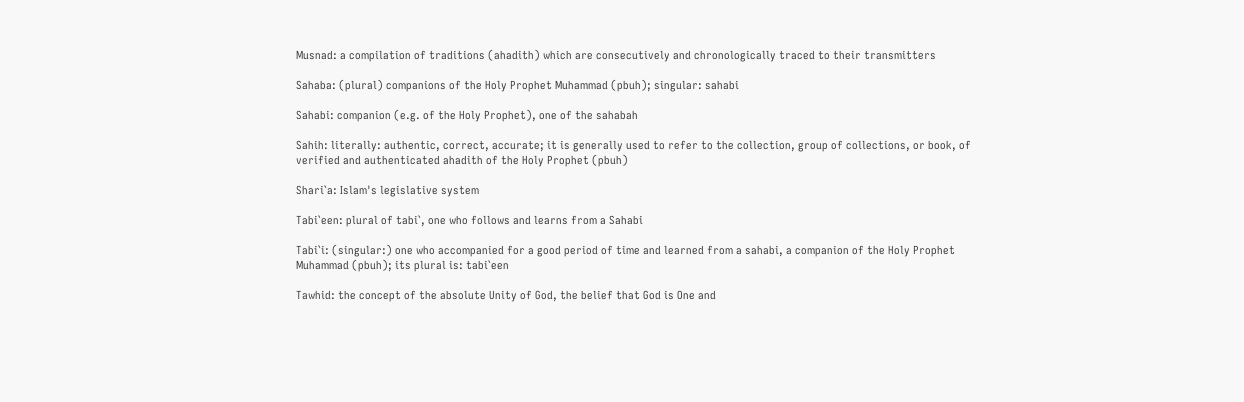Musnad: a compilation of traditions (ahadith) which are consecutively and chronologically traced to their transmitters

Sahaba: (plural) companions of the Holy Prophet Muhammad (pbuh); singular: sahabi

Sahabi: companion (e.g. of the Holy Prophet), one of the sahabah

Sahih: literally: authentic, correct, accurate; it is generally used to refer to the collection, group of collections, or book, of verified and authenticated ahadith of the Holy Prophet (pbuh)

Shari`a: Islam's legislative system

Tabi`een: plural of tabi`, one who follows and learns from a Sahabi

Tabi`i: (singular:) one who accompanied for a good period of time and learned from a sahabi, a companion of the Holy Prophet Muhammad (pbuh); its plural is: tabi`een

Tawhid: the concept of the absolute Unity of God, the belief that God is One and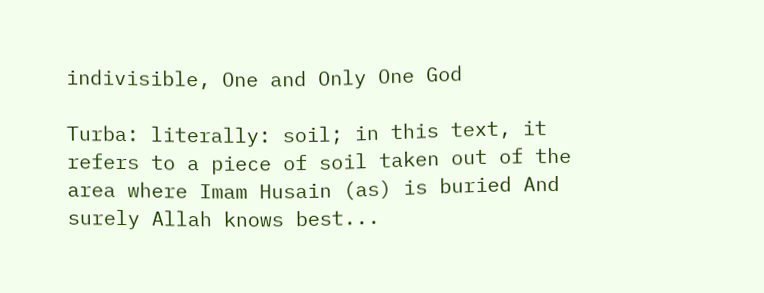indivisible, One and Only One God

Turba: literally: soil; in this text, it refers to a piece of soil taken out of the area where Imam Husain (as) is buried And surely Allah knows best...